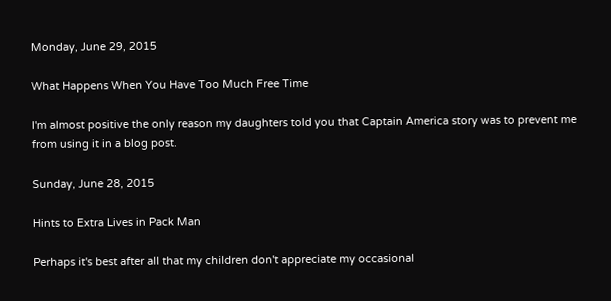Monday, June 29, 2015

What Happens When You Have Too Much Free Time

I'm almost positive the only reason my daughters told you that Captain America story was to prevent me from using it in a blog post.

Sunday, June 28, 2015

Hints to Extra Lives in Pack Man

Perhaps it's best after all that my children don't appreciate my occasional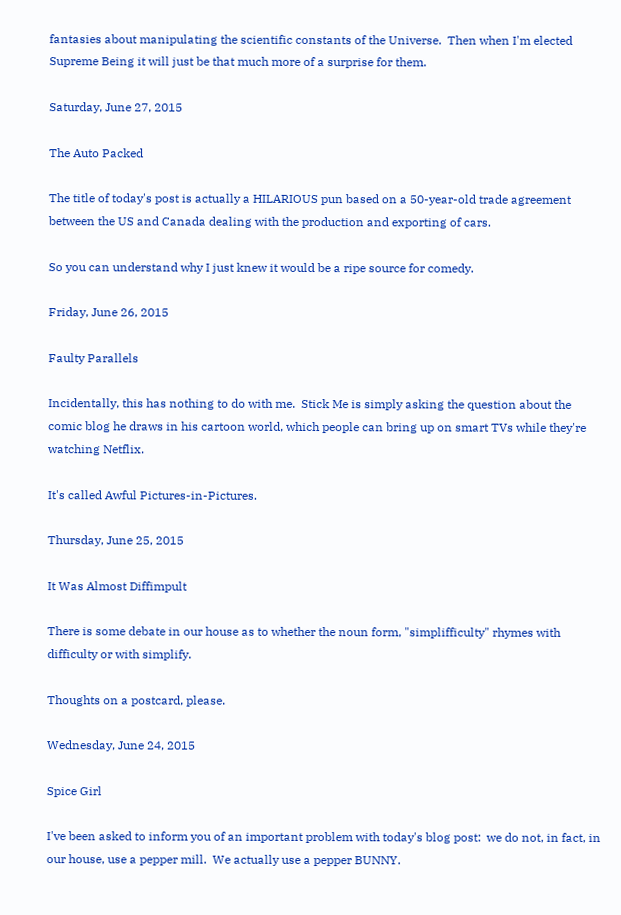fantasies about manipulating the scientific constants of the Universe.  Then when I'm elected Supreme Being it will just be that much more of a surprise for them.

Saturday, June 27, 2015

The Auto Packed

The title of today's post is actually a HILARIOUS pun based on a 50-year-old trade agreement between the US and Canada dealing with the production and exporting of cars.

So you can understand why I just knew it would be a ripe source for comedy.

Friday, June 26, 2015

Faulty Parallels

Incidentally, this has nothing to do with me.  Stick Me is simply asking the question about the comic blog he draws in his cartoon world, which people can bring up on smart TVs while they're watching Netflix.

It's called Awful Pictures-in-Pictures.

Thursday, June 25, 2015

It Was Almost Diffimpult

There is some debate in our house as to whether the noun form, "simplifficulty" rhymes with difficulty or with simplify.

Thoughts on a postcard, please.

Wednesday, June 24, 2015

Spice Girl

I've been asked to inform you of an important problem with today's blog post:  we do not, in fact, in our house, use a pepper mill.  We actually use a pepper BUNNY.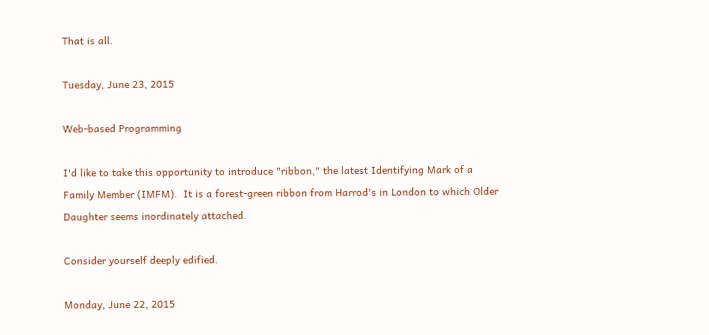That is all.

Tuesday, June 23, 2015

Web-based Programming

I'd like to take this opportunity to introduce "ribbon," the latest Identifying Mark of a Family Member (IMFM).  It is a forest-green ribbon from Harrod's in London to which Older Daughter seems inordinately attached.

Consider yourself deeply edified.

Monday, June 22, 2015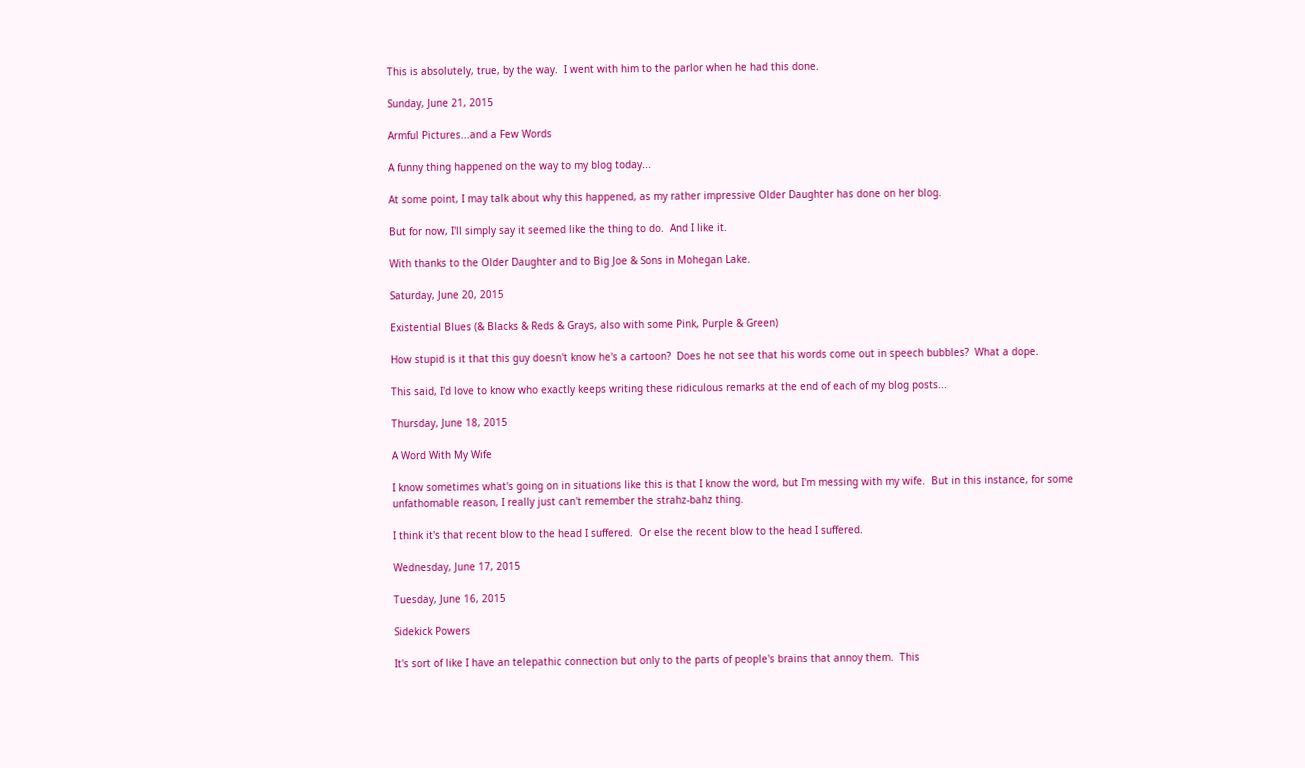This is absolutely, true, by the way.  I went with him to the parlor when he had this done.

Sunday, June 21, 2015

Armful Pictures...and a Few Words

A funny thing happened on the way to my blog today...

At some point, I may talk about why this happened, as my rather impressive Older Daughter has done on her blog.

But for now, I'll simply say it seemed like the thing to do.  And I like it.

With thanks to the Older Daughter and to Big Joe & Sons in Mohegan Lake.

Saturday, June 20, 2015

Existential Blues (& Blacks & Reds & Grays, also with some Pink, Purple & Green)

How stupid is it that this guy doesn't know he's a cartoon?  Does he not see that his words come out in speech bubbles?  What a dope.

This said, I'd love to know who exactly keeps writing these ridiculous remarks at the end of each of my blog posts...

Thursday, June 18, 2015

A Word With My Wife

I know sometimes what's going on in situations like this is that I know the word, but I'm messing with my wife.  But in this instance, for some unfathomable reason, I really just can't remember the strahz-bahz thing.

I think it's that recent blow to the head I suffered.  Or else the recent blow to the head I suffered.

Wednesday, June 17, 2015

Tuesday, June 16, 2015

Sidekick Powers

It's sort of like I have an telepathic connection but only to the parts of people's brains that annoy them.  This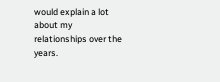would explain a lot about my relationships over the years.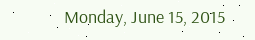Monday, June 15, 2015